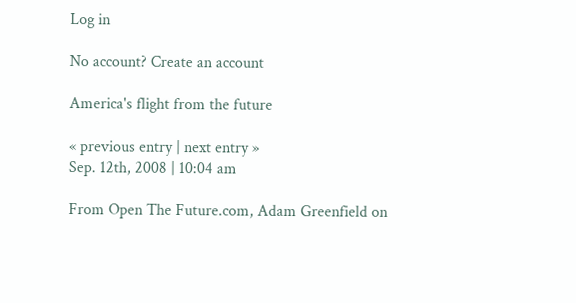Log in

No account? Create an account

America's flight from the future

« previous entry | next entry »
Sep. 12th, 2008 | 10:04 am

From Open The Future.com, Adam Greenfield on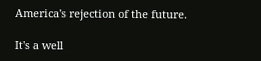America's rejection of the future.

It's a well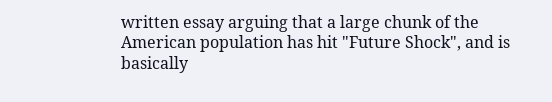written essay arguing that a large chunk of the American population has hit "Future Shock", and is basically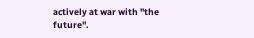actively at war with "the future".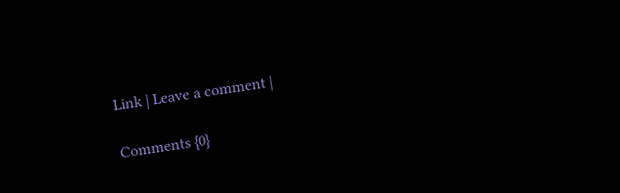Link | Leave a comment |

Comments {0}